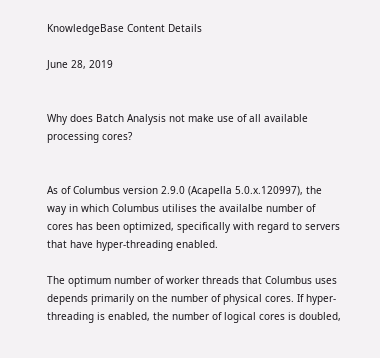KnowledgeBase Content Details

June 28, 2019


Why does Batch Analysis not make use of all available processing cores?


As of Columbus version 2.9.0 (Acapella 5.0.x.120997), the way in which Columbus utilises the availalbe number of cores has been optimized, specifically with regard to servers that have hyper-threading enabled.

The optimum number of worker threads that Columbus uses depends primarily on the number of physical cores. If hyper-threading is enabled, the number of logical cores is doubled,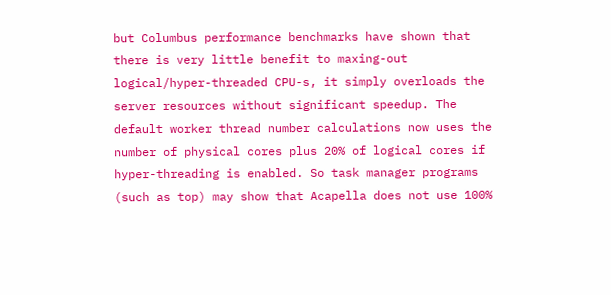but Columbus performance benchmarks have shown that there is very little benefit to maxing-out logical/hyper-threaded CPU-s, it simply overloads the server resources without significant speedup. The default worker thread number calculations now uses the number of physical cores plus 20% of logical cores if hyper-threading is enabled. So task manager programs (such as top) may show that Acapella does not use 100%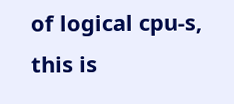of logical cpu-s, this is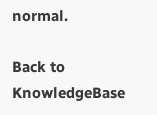normal.

Back to KnowledgeBase